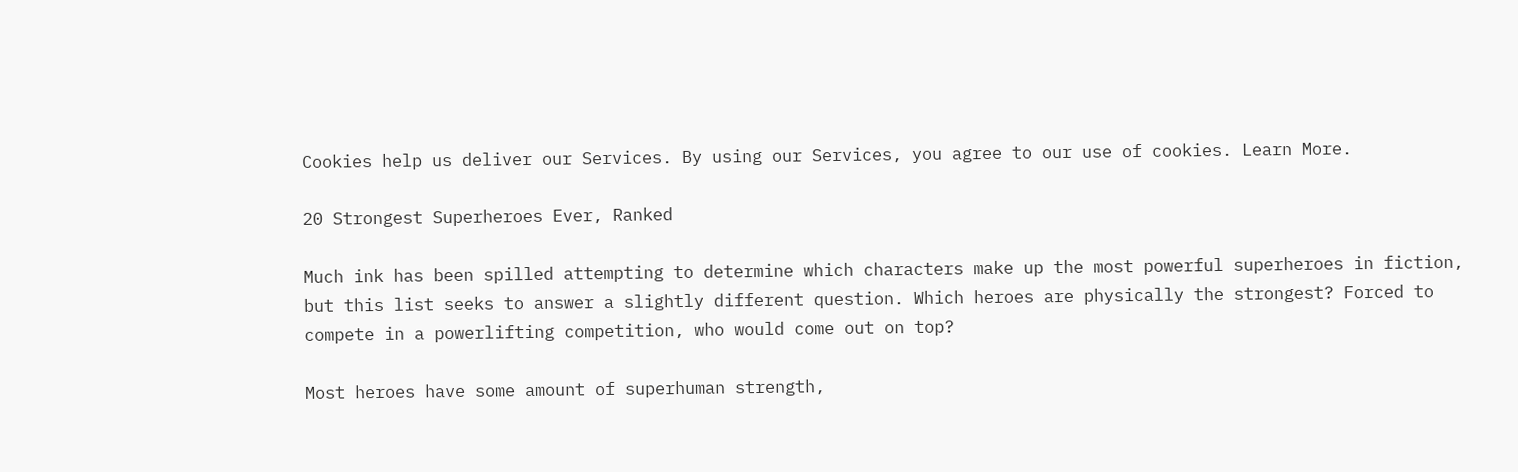Cookies help us deliver our Services. By using our Services, you agree to our use of cookies. Learn More.

20 Strongest Superheroes Ever, Ranked

Much ink has been spilled attempting to determine which characters make up the most powerful superheroes in fiction, but this list seeks to answer a slightly different question. Which heroes are physically the strongest? Forced to compete in a powerlifting competition, who would come out on top?

Most heroes have some amount of superhuman strength,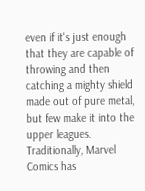even if it's just enough that they are capable of throwing and then catching a mighty shield made out of pure metal, but few make it into the upper leagues. Traditionally, Marvel Comics has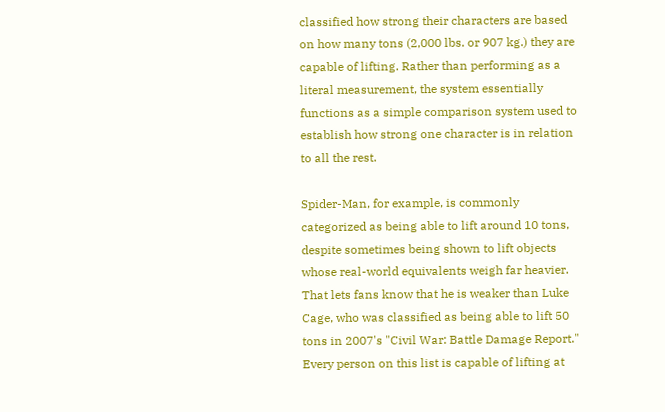classified how strong their characters are based on how many tons (2,000 lbs. or 907 kg.) they are capable of lifting. Rather than performing as a literal measurement, the system essentially functions as a simple comparison system used to establish how strong one character is in relation to all the rest.

Spider-Man, for example, is commonly categorized as being able to lift around 10 tons, despite sometimes being shown to lift objects whose real-world equivalents weigh far heavier. That lets fans know that he is weaker than Luke Cage, who was classified as being able to lift 50 tons in 2007's "Civil War: Battle Damage Report." Every person on this list is capable of lifting at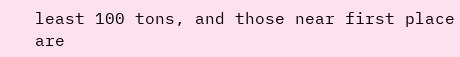least 100 tons, and those near first place are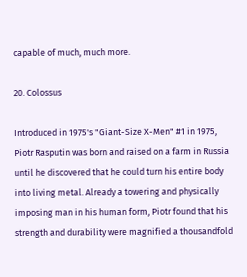capable of much, much more.

20. Colossus

Introduced in 1975's "Giant-Size X-Men" #1 in 1975, Piotr Rasputin was born and raised on a farm in Russia until he discovered that he could turn his entire body into living metal. Already a towering and physically imposing man in his human form, Piotr found that his strength and durability were magnified a thousandfold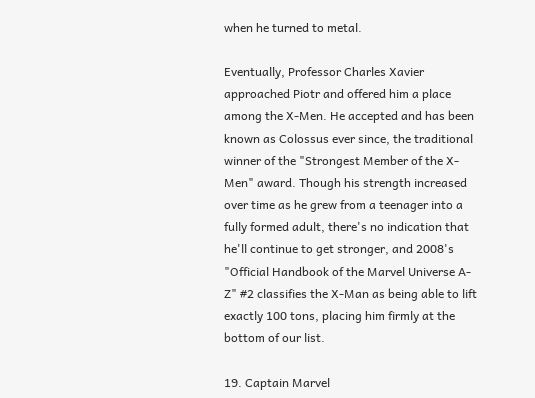when he turned to metal.

Eventually, Professor Charles Xavier approached Piotr and offered him a place among the X-Men. He accepted and has been known as Colossus ever since, the traditional winner of the "Strongest Member of the X-Men" award. Though his strength increased over time as he grew from a teenager into a fully formed adult, there's no indication that he'll continue to get stronger, and 2008's "Official Handbook of the Marvel Universe A-Z" #2 classifies the X-Man as being able to lift exactly 100 tons, placing him firmly at the bottom of our list.

19. Captain Marvel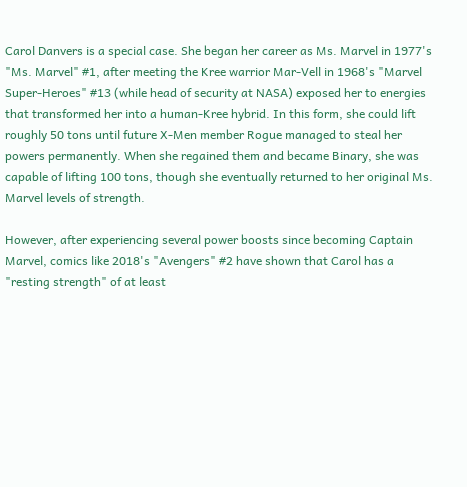Carol Danvers is a special case. She began her career as Ms. Marvel in 1977's "Ms. Marvel" #1, after meeting the Kree warrior Mar-Vell in 1968's "Marvel Super-Heroes" #13 (while head of security at NASA) exposed her to energies that transformed her into a human-Kree hybrid. In this form, she could lift roughly 50 tons until future X-Men member Rogue managed to steal her powers permanently. When she regained them and became Binary, she was capable of lifting 100 tons, though she eventually returned to her original Ms. Marvel levels of strength.

However, after experiencing several power boosts since becoming Captain Marvel, comics like 2018's "Avengers" #2 have shown that Carol has a "resting strength" of at least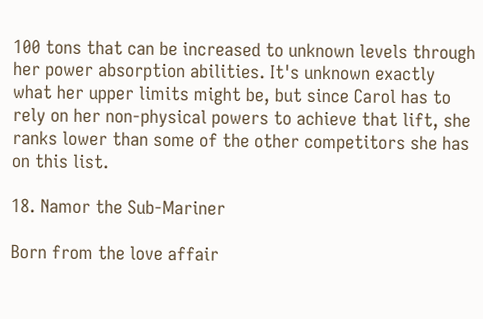100 tons that can be increased to unknown levels through her power absorption abilities. It's unknown exactly what her upper limits might be, but since Carol has to rely on her non-physical powers to achieve that lift, she ranks lower than some of the other competitors she has on this list.

18. Namor the Sub-Mariner

Born from the love affair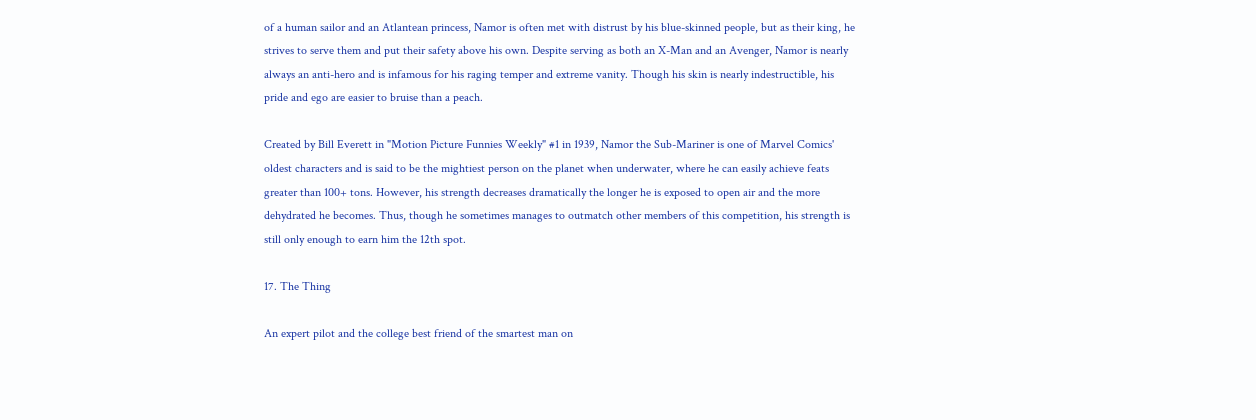of a human sailor and an Atlantean princess, Namor is often met with distrust by his blue-skinned people, but as their king, he strives to serve them and put their safety above his own. Despite serving as both an X-Man and an Avenger, Namor is nearly always an anti-hero and is infamous for his raging temper and extreme vanity. Though his skin is nearly indestructible, his pride and ego are easier to bruise than a peach.

Created by Bill Everett in "Motion Picture Funnies Weekly" #1 in 1939, Namor the Sub-Mariner is one of Marvel Comics' oldest characters and is said to be the mightiest person on the planet when underwater, where he can easily achieve feats greater than 100+ tons. However, his strength decreases dramatically the longer he is exposed to open air and the more dehydrated he becomes. Thus, though he sometimes manages to outmatch other members of this competition, his strength is still only enough to earn him the 12th spot.

17. The Thing

An expert pilot and the college best friend of the smartest man on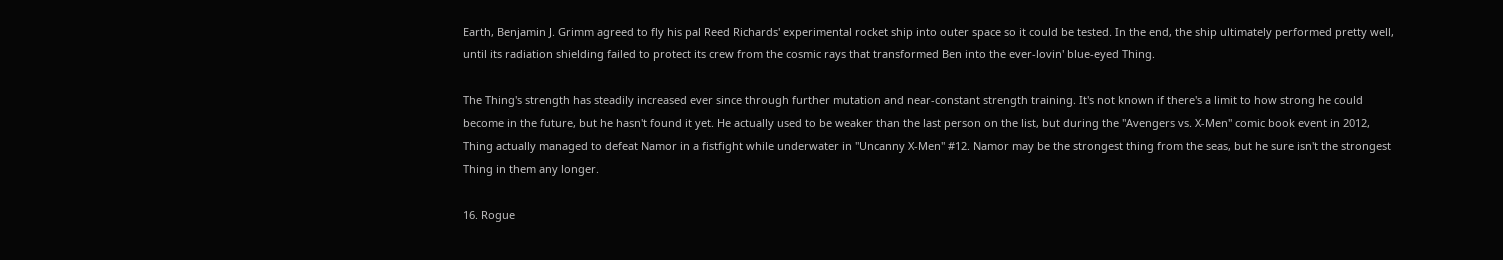Earth, Benjamin J. Grimm agreed to fly his pal Reed Richards' experimental rocket ship into outer space so it could be tested. In the end, the ship ultimately performed pretty well, until its radiation shielding failed to protect its crew from the cosmic rays that transformed Ben into the ever-lovin' blue-eyed Thing.

The Thing's strength has steadily increased ever since through further mutation and near-constant strength training. It's not known if there's a limit to how strong he could become in the future, but he hasn't found it yet. He actually used to be weaker than the last person on the list, but during the "Avengers vs. X-Men" comic book event in 2012, Thing actually managed to defeat Namor in a fistfight while underwater in "Uncanny X-Men" #12. Namor may be the strongest thing from the seas, but he sure isn't the strongest Thing in them any longer.

16. Rogue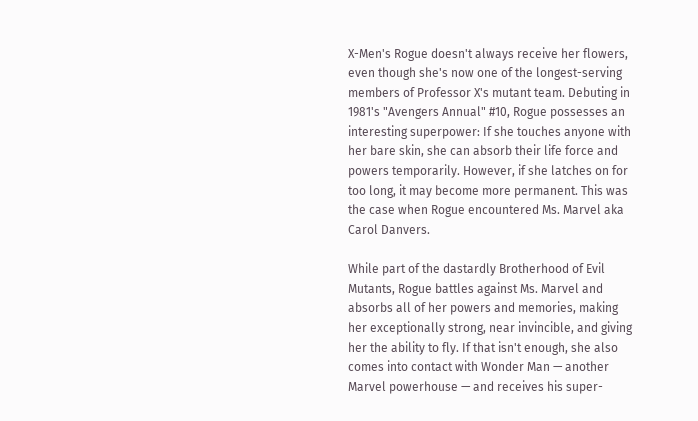X-Men's Rogue doesn't always receive her flowers, even though she's now one of the longest-serving members of Professor X's mutant team. Debuting in 1981's "Avengers Annual" #10, Rogue possesses an interesting superpower: If she touches anyone with her bare skin, she can absorb their life force and powers temporarily. However, if she latches on for too long, it may become more permanent. This was the case when Rogue encountered Ms. Marvel aka Carol Danvers.

While part of the dastardly Brotherhood of Evil Mutants, Rogue battles against Ms. Marvel and absorbs all of her powers and memories, making her exceptionally strong, near invincible, and giving her the ability to fly. If that isn't enough, she also comes into contact with Wonder Man — another Marvel powerhouse — and receives his super-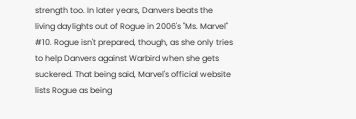strength too. In later years, Danvers beats the living daylights out of Rogue in 2006's "Ms. Marvel" #10. Rogue isn't prepared, though, as she only tries to help Danvers against Warbird when she gets suckered. That being said, Marvel's official website lists Rogue as being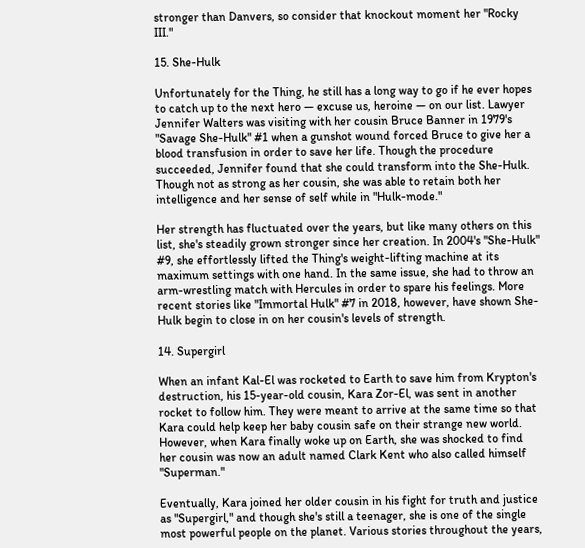stronger than Danvers, so consider that knockout moment her "Rocky III."

15. She-Hulk

Unfortunately for the Thing, he still has a long way to go if he ever hopes to catch up to the next hero — excuse us, heroine — on our list. Lawyer Jennifer Walters was visiting with her cousin Bruce Banner in 1979's "Savage She-Hulk" #1 when a gunshot wound forced Bruce to give her a blood transfusion in order to save her life. Though the procedure succeeded, Jennifer found that she could transform into the She-Hulk. Though not as strong as her cousin, she was able to retain both her intelligence and her sense of self while in "Hulk-mode."

Her strength has fluctuated over the years, but like many others on this list, she's steadily grown stronger since her creation. In 2004's "She-Hulk" #9, she effortlessly lifted the Thing's weight-lifting machine at its maximum settings with one hand. In the same issue, she had to throw an arm-wrestling match with Hercules in order to spare his feelings. More recent stories like "Immortal Hulk" #7 in 2018, however, have shown She-Hulk begin to close in on her cousin's levels of strength.

14. Supergirl

When an infant Kal-El was rocketed to Earth to save him from Krypton's destruction, his 15-year-old cousin, Kara Zor-El, was sent in another rocket to follow him. They were meant to arrive at the same time so that Kara could help keep her baby cousin safe on their strange new world. However, when Kara finally woke up on Earth, she was shocked to find her cousin was now an adult named Clark Kent who also called himself "Superman."

Eventually, Kara joined her older cousin in his fight for truth and justice as "Supergirl," and though she's still a teenager, she is one of the single most powerful people on the planet. Various stories throughout the years,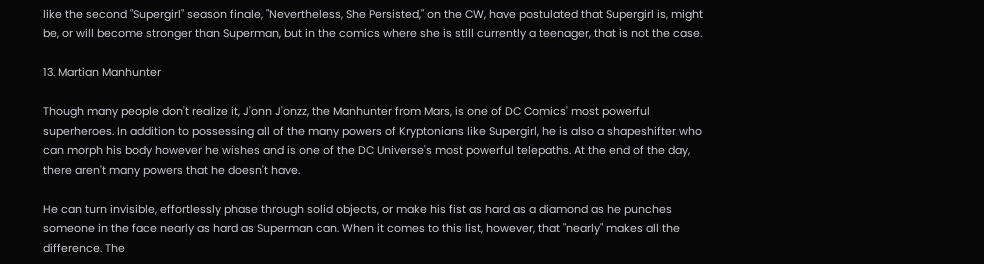like the second "Supergirl" season finale, "Nevertheless, She Persisted," on the CW, have postulated that Supergirl is, might be, or will become stronger than Superman, but in the comics where she is still currently a teenager, that is not the case.

13. Martian Manhunter

Though many people don't realize it, J'onn J'onzz, the Manhunter from Mars, is one of DC Comics' most powerful superheroes. In addition to possessing all of the many powers of Kryptonians like Supergirl, he is also a shapeshifter who can morph his body however he wishes and is one of the DC Universe's most powerful telepaths. At the end of the day, there aren't many powers that he doesn't have.

He can turn invisible, effortlessly phase through solid objects, or make his fist as hard as a diamond as he punches someone in the face nearly as hard as Superman can. When it comes to this list, however, that "nearly" makes all the difference. The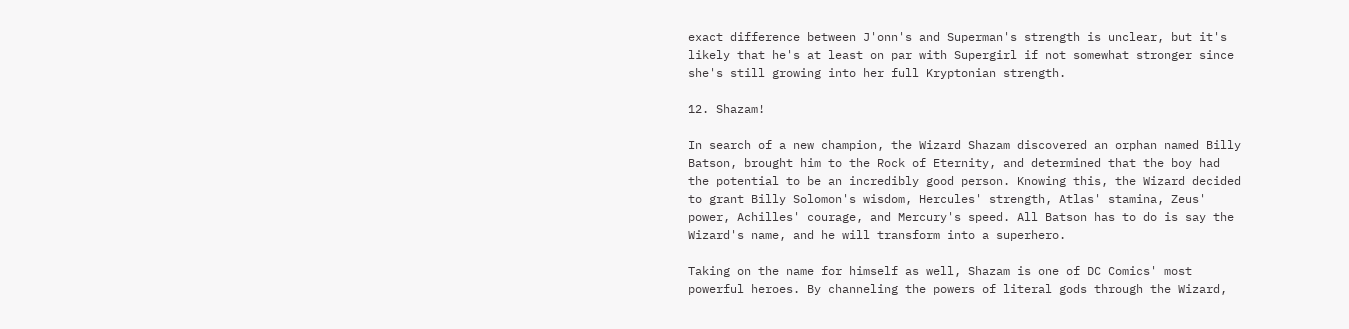exact difference between J'onn's and Superman's strength is unclear, but it's likely that he's at least on par with Supergirl if not somewhat stronger since she's still growing into her full Kryptonian strength.

12. Shazam!

In search of a new champion, the Wizard Shazam discovered an orphan named Billy Batson, brought him to the Rock of Eternity, and determined that the boy had the potential to be an incredibly good person. Knowing this, the Wizard decided to grant Billy Solomon's wisdom, Hercules' strength, Atlas' stamina, Zeus' power, Achilles' courage, and Mercury's speed. All Batson has to do is say the Wizard's name, and he will transform into a superhero.

Taking on the name for himself as well, Shazam is one of DC Comics' most powerful heroes. By channeling the powers of literal gods through the Wizard,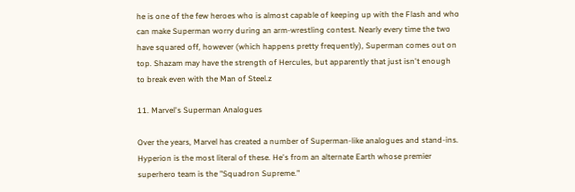he is one of the few heroes who is almost capable of keeping up with the Flash and who can make Superman worry during an arm-wrestling contest. Nearly every time the two have squared off, however (which happens pretty frequently), Superman comes out on top. Shazam may have the strength of Hercules, but apparently that just isn't enough to break even with the Man of Steel.z

11. Marvel's Superman Analogues

Over the years, Marvel has created a number of Superman-like analogues and stand-ins. Hyperion is the most literal of these. He's from an alternate Earth whose premier superhero team is the "Squadron Supreme."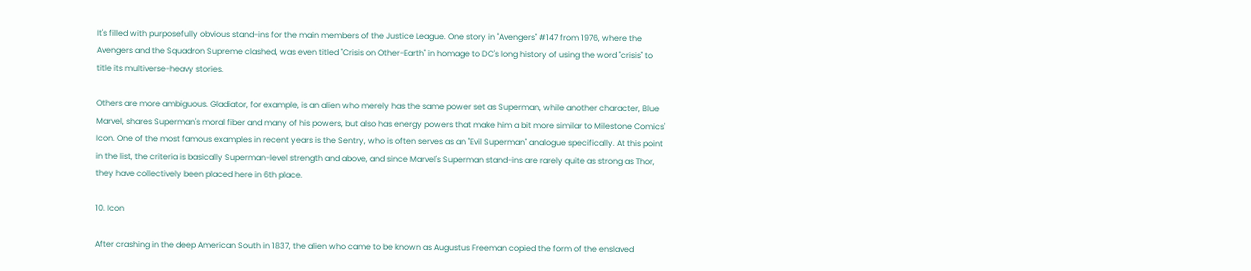It's filled with purposefully obvious stand-ins for the main members of the Justice League. One story in "Avengers" #147 from 1976, where the Avengers and the Squadron Supreme clashed, was even titled "Crisis on Other-Earth" in homage to DC's long history of using the word "crisis" to title its multiverse-heavy stories.

Others are more ambiguous. Gladiator, for example, is an alien who merely has the same power set as Superman, while another character, Blue Marvel, shares Superman's moral fiber and many of his powers, but also has energy powers that make him a bit more similar to Milestone Comics' Icon. One of the most famous examples in recent years is the Sentry, who is often serves as an "Evil Superman" analogue specifically. At this point in the list, the criteria is basically Superman-level strength and above, and since Marvel's Superman stand-ins are rarely quite as strong as Thor, they have collectively been placed here in 6th place.

10. Icon

After crashing in the deep American South in 1837, the alien who came to be known as Augustus Freeman copied the form of the enslaved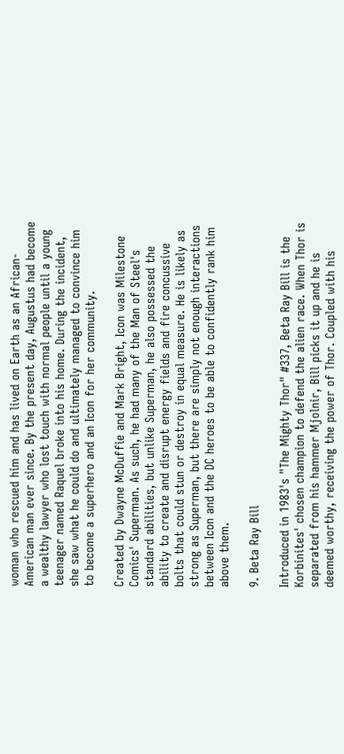woman who rescued him and has lived on Earth as an African-American man ever since. By the present day, Augustus had become a wealthy lawyer who lost touch with normal people until a young teenager named Raquel broke into his home. During the incident, she saw what he could do and ultimately managed to convince him to become a superhero and an Icon for her community.

Created by Dwayne McDuffie and Mark Bright, Icon was Milestone Comics' Superman. As such, he had many of the Man of Steel's standard abilities, but unlike Superman, he also possessed the ability to create and disrupt energy fields and fire concussive bolts that could stun or destroy in equal measure. He is likely as strong as Superman, but there are simply not enough interactions between Icon and the DC heroes to be able to confidently rank him above them.

9. Beta Ray Bill

Introduced in 1983's "The Mighty Thor" #337, Beta Ray Bill is the Korbinites' chosen champion to defend the alien race. When Thor is separated from his hammer Mjolnir, Bill picks it up and he is deemed worthy, receiving the power of Thor. Coupled with his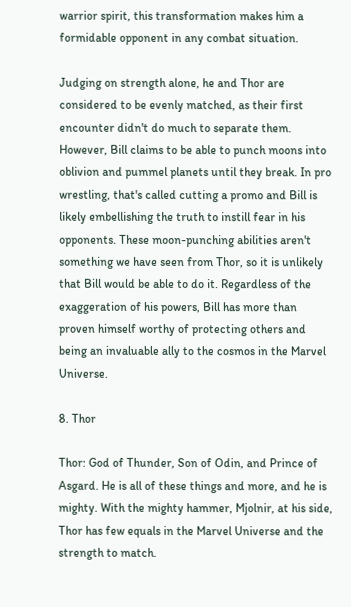warrior spirit, this transformation makes him a formidable opponent in any combat situation.

Judging on strength alone, he and Thor are considered to be evenly matched, as their first encounter didn't do much to separate them. However, Bill claims to be able to punch moons into oblivion and pummel planets until they break. In pro wrestling, that's called cutting a promo and Bill is likely embellishing the truth to instill fear in his opponents. These moon-punching abilities aren't something we have seen from Thor, so it is unlikely that Bill would be able to do it. Regardless of the exaggeration of his powers, Bill has more than proven himself worthy of protecting others and being an invaluable ally to the cosmos in the Marvel Universe.

8. Thor

Thor: God of Thunder, Son of Odin, and Prince of Asgard. He is all of these things and more, and he is mighty. With the mighty hammer, Mjolnir, at his side, Thor has few equals in the Marvel Universe and the strength to match.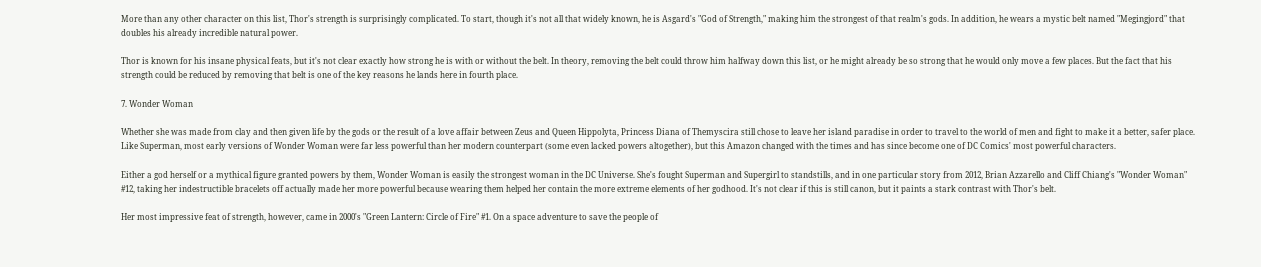More than any other character on this list, Thor's strength is surprisingly complicated. To start, though it's not all that widely known, he is Asgard's "God of Strength," making him the strongest of that realm's gods. In addition, he wears a mystic belt named "Megingjord" that doubles his already incredible natural power.

Thor is known for his insane physical feats, but it's not clear exactly how strong he is with or without the belt. In theory, removing the belt could throw him halfway down this list, or he might already be so strong that he would only move a few places. But the fact that his strength could be reduced by removing that belt is one of the key reasons he lands here in fourth place.

7. Wonder Woman

Whether she was made from clay and then given life by the gods or the result of a love affair between Zeus and Queen Hippolyta, Princess Diana of Themyscira still chose to leave her island paradise in order to travel to the world of men and fight to make it a better, safer place. Like Superman, most early versions of Wonder Woman were far less powerful than her modern counterpart (some even lacked powers altogether), but this Amazon changed with the times and has since become one of DC Comics' most powerful characters.

Either a god herself or a mythical figure granted powers by them, Wonder Woman is easily the strongest woman in the DC Universe. She's fought Superman and Supergirl to standstills, and in one particular story from 2012, Brian Azzarello and Cliff Chiang's "Wonder Woman" #12, taking her indestructible bracelets off actually made her more powerful because wearing them helped her contain the more extreme elements of her godhood. It's not clear if this is still canon, but it paints a stark contrast with Thor's belt.

Her most impressive feat of strength, however, came in 2000's "Green Lantern: Circle of Fire" #1. On a space adventure to save the people of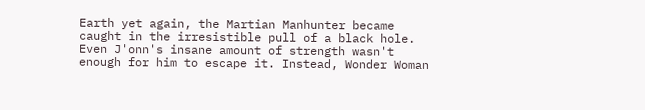Earth yet again, the Martian Manhunter became caught in the irresistible pull of a black hole. Even J'onn's insane amount of strength wasn't enough for him to escape it. Instead, Wonder Woman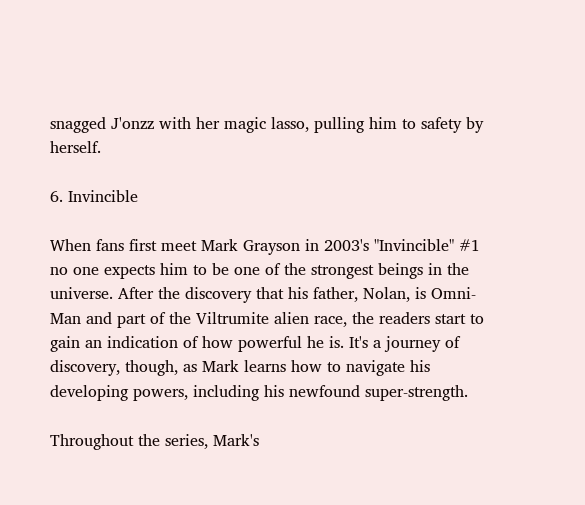snagged J'onzz with her magic lasso, pulling him to safety by herself.

6. Invincible

When fans first meet Mark Grayson in 2003's "Invincible" #1 no one expects him to be one of the strongest beings in the universe. After the discovery that his father, Nolan, is Omni-Man and part of the Viltrumite alien race, the readers start to gain an indication of how powerful he is. It's a journey of discovery, though, as Mark learns how to navigate his developing powers, including his newfound super-strength.

Throughout the series, Mark's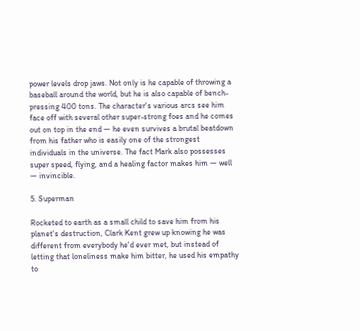power levels drop jaws. Not only is he capable of throwing a baseball around the world, but he is also capable of bench-pressing 400 tons. The character's various arcs see him face off with several other super-strong foes and he comes out on top in the end — he even survives a brutal beatdown from his father who is easily one of the strongest individuals in the universe. The fact Mark also possesses super speed, flying, and a healing factor makes him — well — invincible.

5. Superman

Rocketed to earth as a small child to save him from his planet's destruction, Clark Kent grew up knowing he was different from everybody he'd ever met, but instead of letting that loneliness make him bitter, he used his empathy to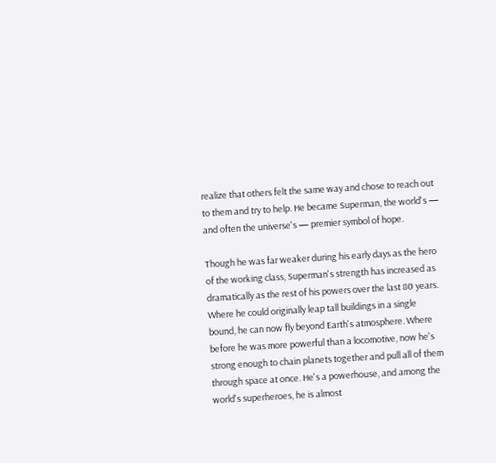realize that others felt the same way and chose to reach out to them and try to help. He became Superman, the world's — and often the universe's — premier symbol of hope.

Though he was far weaker during his early days as the hero of the working class, Superman's strength has increased as dramatically as the rest of his powers over the last 80 years. Where he could originally leap tall buildings in a single bound, he can now fly beyond Earth's atmosphere. Where before he was more powerful than a locomotive, now he's strong enough to chain planets together and pull all of them through space at once. He's a powerhouse, and among the world's superheroes, he is almost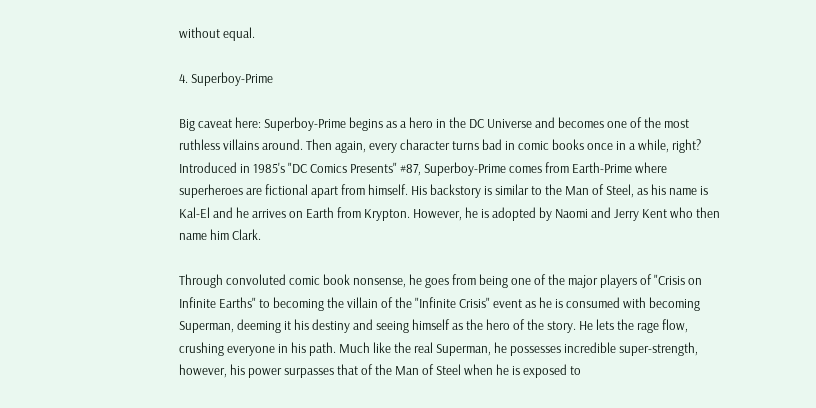without equal.

4. Superboy-Prime

Big caveat here: Superboy-Prime begins as a hero in the DC Universe and becomes one of the most ruthless villains around. Then again, every character turns bad in comic books once in a while, right? Introduced in 1985's "DC Comics Presents" #87, Superboy-Prime comes from Earth-Prime where superheroes are fictional apart from himself. His backstory is similar to the Man of Steel, as his name is Kal-El and he arrives on Earth from Krypton. However, he is adopted by Naomi and Jerry Kent who then name him Clark.

Through convoluted comic book nonsense, he goes from being one of the major players of "Crisis on Infinite Earths" to becoming the villain of the "Infinite Crisis" event as he is consumed with becoming Superman, deeming it his destiny and seeing himself as the hero of the story. He lets the rage flow, crushing everyone in his path. Much like the real Superman, he possesses incredible super-strength, however, his power surpasses that of the Man of Steel when he is exposed to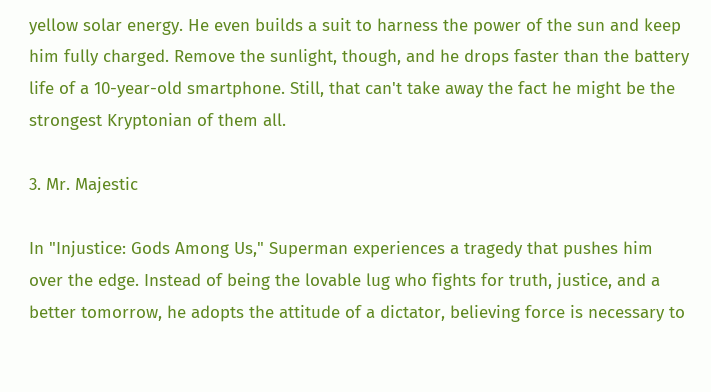yellow solar energy. He even builds a suit to harness the power of the sun and keep him fully charged. Remove the sunlight, though, and he drops faster than the battery life of a 10-year-old smartphone. Still, that can't take away the fact he might be the strongest Kryptonian of them all.

3. Mr. Majestic

In "Injustice: Gods Among Us," Superman experiences a tragedy that pushes him over the edge. Instead of being the lovable lug who fights for truth, justice, and a better tomorrow, he adopts the attitude of a dictator, believing force is necessary to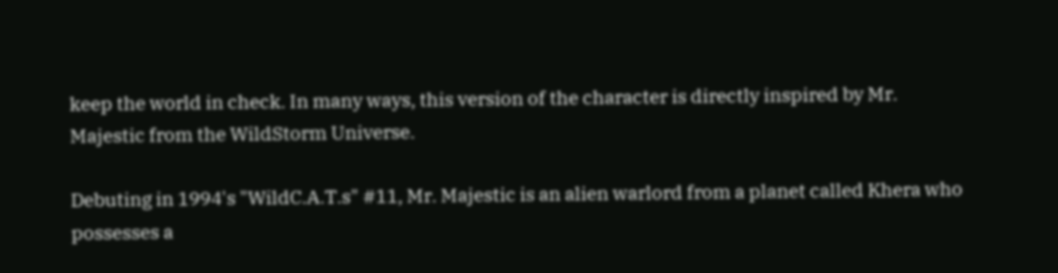keep the world in check. In many ways, this version of the character is directly inspired by Mr. Majestic from the WildStorm Universe.

Debuting in 1994's "WildC.A.T.s" #11, Mr. Majestic is an alien warlord from a planet called Khera who possesses a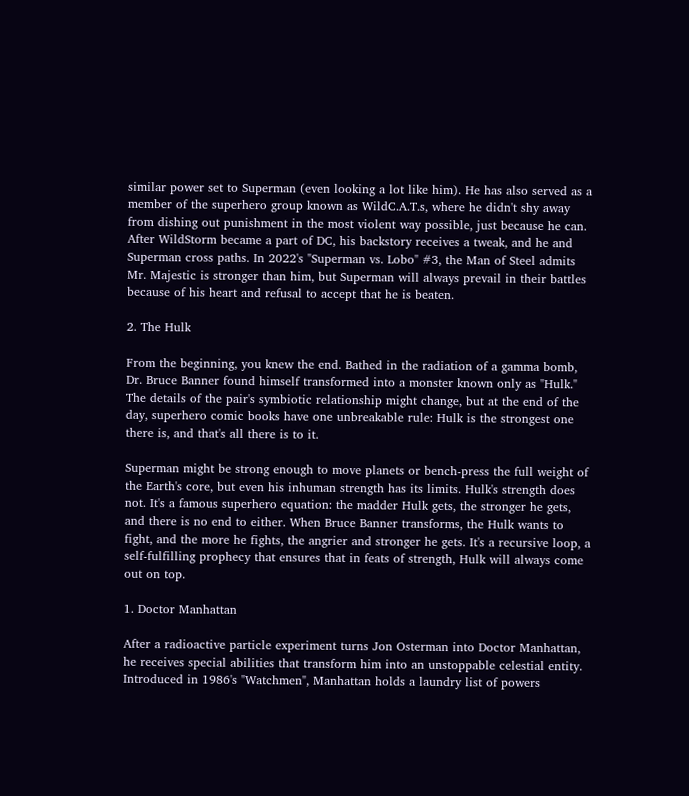similar power set to Superman (even looking a lot like him). He has also served as a member of the superhero group known as WildC.A.T.s, where he didn't shy away from dishing out punishment in the most violent way possible, just because he can. After WildStorm became a part of DC, his backstory receives a tweak, and he and Superman cross paths. In 2022's "Superman vs. Lobo" #3, the Man of Steel admits Mr. Majestic is stronger than him, but Superman will always prevail in their battles because of his heart and refusal to accept that he is beaten.

2. The Hulk

From the beginning, you knew the end. Bathed in the radiation of a gamma bomb, Dr. Bruce Banner found himself transformed into a monster known only as "Hulk." The details of the pair's symbiotic relationship might change, but at the end of the day, superhero comic books have one unbreakable rule: Hulk is the strongest one there is, and that's all there is to it.

Superman might be strong enough to move planets or bench-press the full weight of the Earth's core, but even his inhuman strength has its limits. Hulk's strength does not. It's a famous superhero equation: the madder Hulk gets, the stronger he gets, and there is no end to either. When Bruce Banner transforms, the Hulk wants to fight, and the more he fights, the angrier and stronger he gets. It's a recursive loop, a self-fulfilling prophecy that ensures that in feats of strength, Hulk will always come out on top.

1. Doctor Manhattan

After a radioactive particle experiment turns Jon Osterman into Doctor Manhattan, he receives special abilities that transform him into an unstoppable celestial entity. Introduced in 1986's "Watchmen", Manhattan holds a laundry list of powers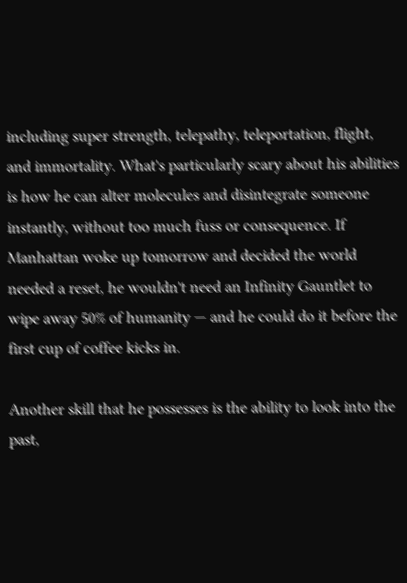including super strength, telepathy, teleportation, flight, and immortality. What's particularly scary about his abilities is how he can alter molecules and disintegrate someone instantly, without too much fuss or consequence. If Manhattan woke up tomorrow and decided the world needed a reset, he wouldn't need an Infinity Gauntlet to wipe away 50% of humanity — and he could do it before the first cup of coffee kicks in.

Another skill that he possesses is the ability to look into the past,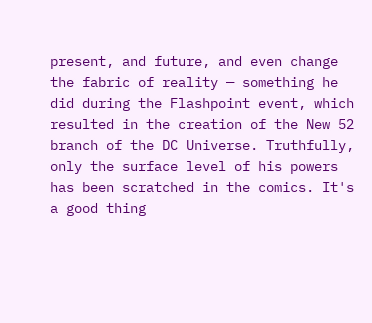present, and future, and even change the fabric of reality — something he did during the Flashpoint event, which resulted in the creation of the New 52 branch of the DC Universe. Truthfully, only the surface level of his powers has been scratched in the comics. It's a good thing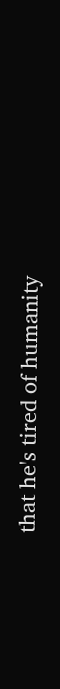that he's tired of humanity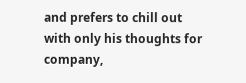and prefers to chill out with only his thoughts for company,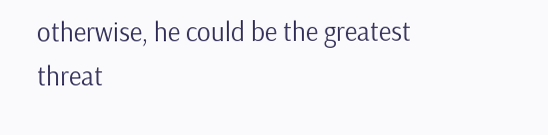otherwise, he could be the greatest threat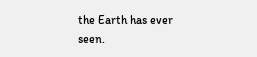the Earth has ever seen.